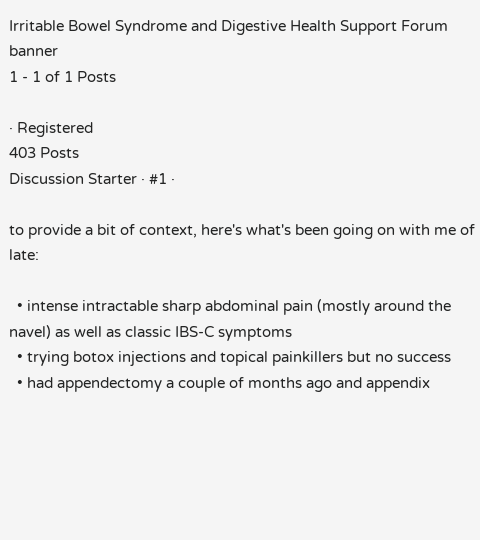Irritable Bowel Syndrome and Digestive Health Support Forum banner
1 - 1 of 1 Posts

· Registered
403 Posts
Discussion Starter · #1 ·

to provide a bit of context, here's what's been going on with me of late:

  • intense intractable sharp abdominal pain (mostly around the navel) as well as classic IBS-C symptoms
  • trying botox injections and topical painkillers but no success
  • had appendectomy a couple of months ago and appendix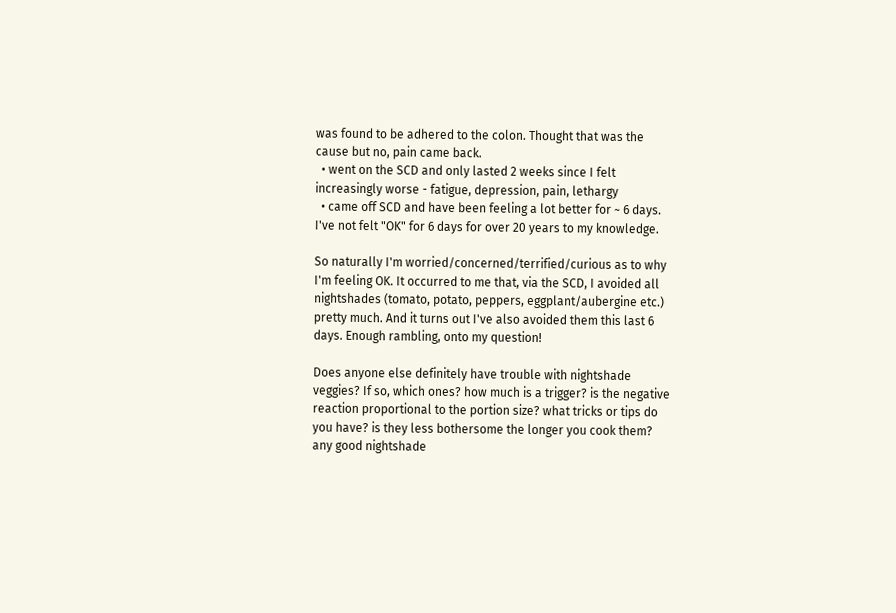was found to be adhered to the colon. Thought that was the cause but no, pain came back.
  • went on the SCD and only lasted 2 weeks since I felt increasingly worse - fatigue, depression, pain, lethargy
  • came off SCD and have been feeling a lot better for ~ 6 days. I've not felt "OK" for 6 days for over 20 years to my knowledge.

So naturally I'm worried/concerned/terrified/curious as to why I'm feeling OK. It occurred to me that, via the SCD, I avoided all nightshades (tomato, potato, peppers, eggplant/aubergine etc.) pretty much. And it turns out I've also avoided them this last 6 days. Enough rambling, onto my question!

Does anyone else definitely have trouble with nightshade veggies? If so, which ones? how much is a trigger? is the negative reaction proportional to the portion size? what tricks or tips do you have? is they less bothersome the longer you cook them? any good nightshade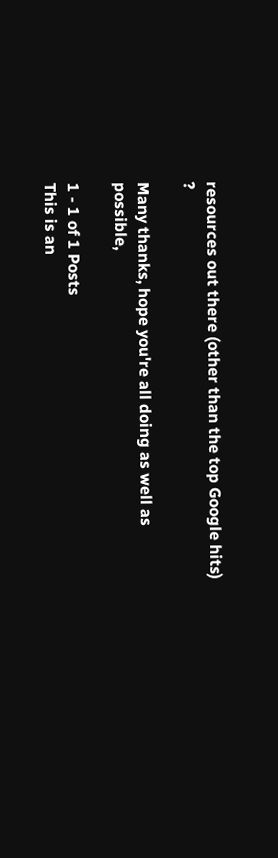resources out there (other than the top Google hits) ?

Many thanks, hope you're all doing as well as possible,

1 - 1 of 1 Posts
This is an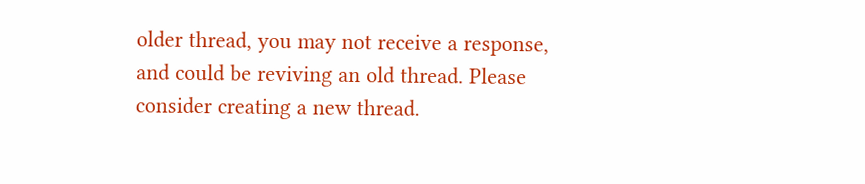older thread, you may not receive a response, and could be reviving an old thread. Please consider creating a new thread.